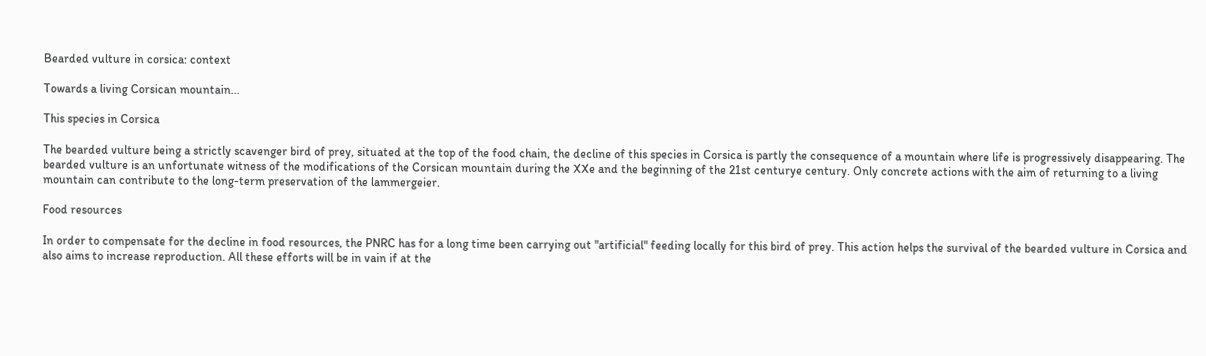Bearded vulture in corsica: context

Towards a living Corsican mountain...

This species in Corsica

The bearded vulture being a strictly scavenger bird of prey, situated at the top of the food chain, the decline of this species in Corsica is partly the consequence of a mountain where life is progressively disappearing. The bearded vulture is an unfortunate witness of the modifications of the Corsican mountain during the XXe and the beginning of the 21st centurye century. Only concrete actions with the aim of returning to a living mountain can contribute to the long-term preservation of the lammergeier.

Food resources

In order to compensate for the decline in food resources, the PNRC has for a long time been carrying out "artificial" feeding locally for this bird of prey. This action helps the survival of the bearded vulture in Corsica and also aims to increase reproduction. All these efforts will be in vain if at the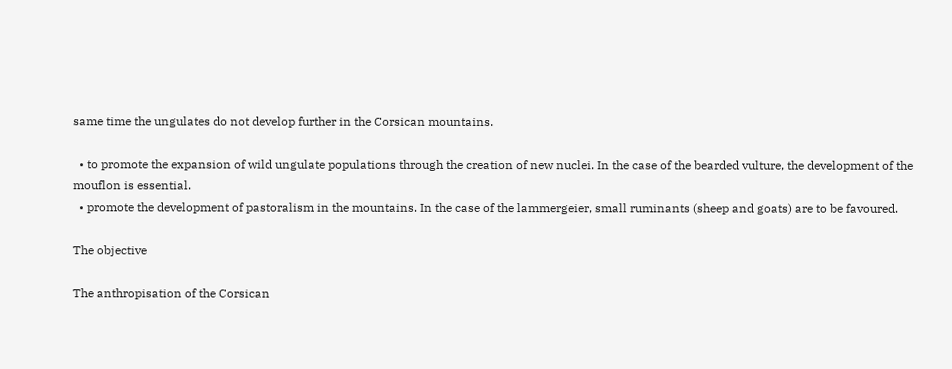same time the ungulates do not develop further in the Corsican mountains.

  • to promote the expansion of wild ungulate populations through the creation of new nuclei. In the case of the bearded vulture, the development of the mouflon is essential.
  • promote the development of pastoralism in the mountains. In the case of the lammergeier, small ruminants (sheep and goats) are to be favoured.

The objective

The anthropisation of the Corsican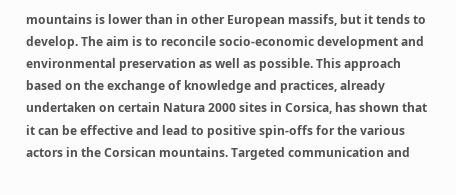mountains is lower than in other European massifs, but it tends to develop. The aim is to reconcile socio-economic development and environmental preservation as well as possible. This approach based on the exchange of knowledge and practices, already undertaken on certain Natura 2000 sites in Corsica, has shown that it can be effective and lead to positive spin-offs for the various actors in the Corsican mountains. Targeted communication and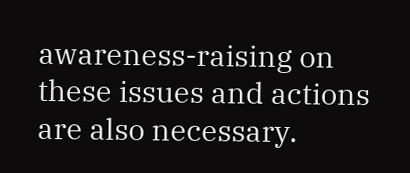awareness-raising on these issues and actions are also necessary.